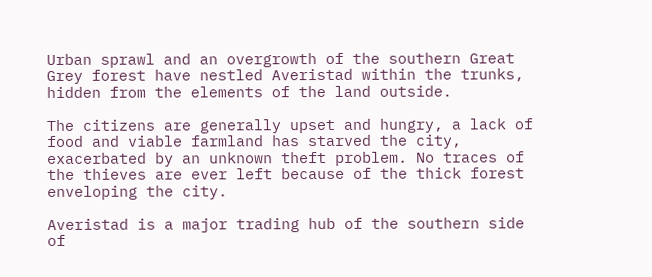Urban sprawl and an overgrowth of the southern Great Grey forest have nestled Averistad within the trunks, hidden from the elements of the land outside.

The citizens are generally upset and hungry, a lack of food and viable farmland has starved the city, exacerbated by an unknown theft problem. No traces of the thieves are ever left because of the thick forest enveloping the city.

Averistad is a major trading hub of the southern side of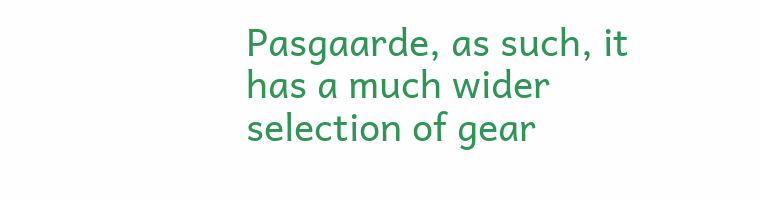Pasgaarde, as such, it has a much wider selection of gear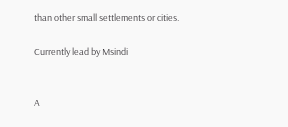than other small settlements or cities.

Currently lead by Msindi


A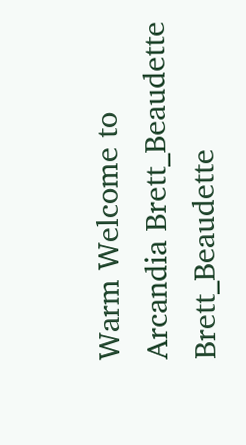Warm Welcome to Arcandia Brett_Beaudette Brett_Beaudette